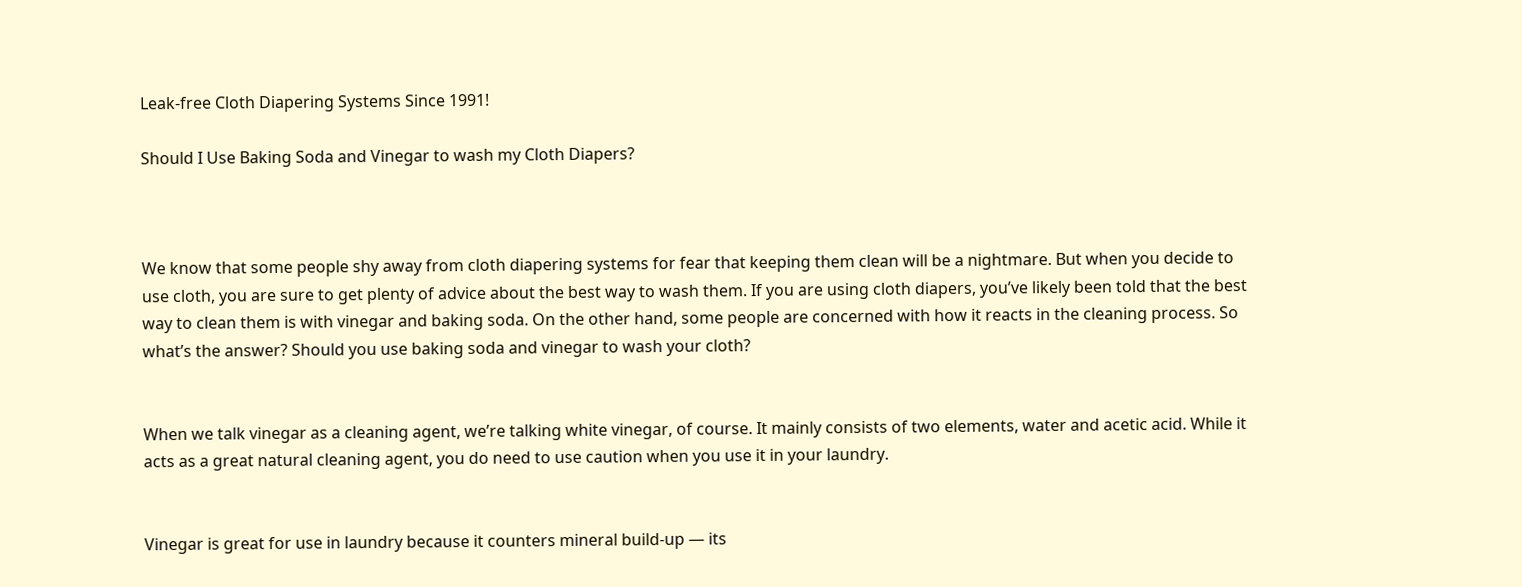Leak-free Cloth Diapering Systems Since 1991!

Should I Use Baking Soda and Vinegar to wash my Cloth Diapers?



We know that some people shy away from cloth diapering systems for fear that keeping them clean will be a nightmare. But when you decide to use cloth, you are sure to get plenty of advice about the best way to wash them. If you are using cloth diapers, you’ve likely been told that the best way to clean them is with vinegar and baking soda. On the other hand, some people are concerned with how it reacts in the cleaning process. So what’s the answer? Should you use baking soda and vinegar to wash your cloth?


When we talk vinegar as a cleaning agent, we’re talking white vinegar, of course. It mainly consists of two elements, water and acetic acid. While it acts as a great natural cleaning agent, you do need to use caution when you use it in your laundry.


Vinegar is great for use in laundry because it counters mineral build-up — its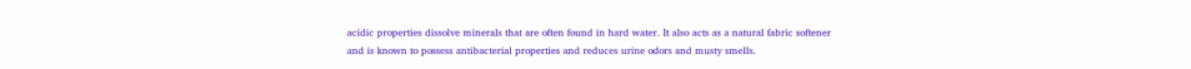acidic properties dissolve minerals that are often found in hard water. It also acts as a natural fabric softener and is known to possess antibacterial properties and reduces urine odors and musty smells.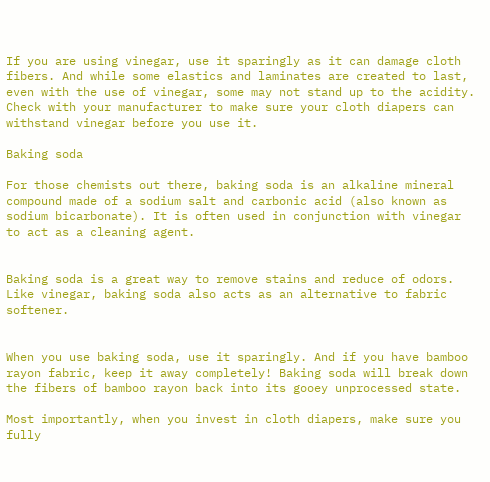If you are using vinegar, use it sparingly as it can damage cloth fibers. And while some elastics and laminates are created to last, even with the use of vinegar, some may not stand up to the acidity. Check with your manufacturer to make sure your cloth diapers can withstand vinegar before you use it.

Baking soda

For those chemists out there, baking soda is an alkaline mineral compound made of a sodium salt and carbonic acid (also known as sodium bicarbonate). It is often used in conjunction with vinegar to act as a cleaning agent.


Baking soda is a great way to remove stains and reduce of odors. Like vinegar, baking soda also acts as an alternative to fabric softener.


When you use baking soda, use it sparingly. And if you have bamboo rayon fabric, keep it away completely! Baking soda will break down the fibers of bamboo rayon back into its gooey unprocessed state.

Most importantly, when you invest in cloth diapers, make sure you fully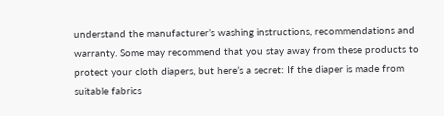understand the manufacturer’s washing instructions, recommendations and warranty. Some may recommend that you stay away from these products to protect your cloth diapers, but here’s a secret: If the diaper is made from suitable fabrics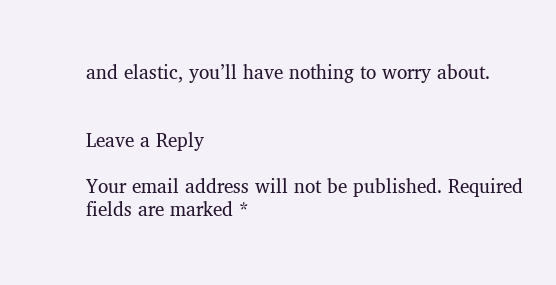and elastic, you’ll have nothing to worry about.


Leave a Reply

Your email address will not be published. Required fields are marked *